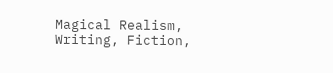Magical Realism, Writing, Fiction,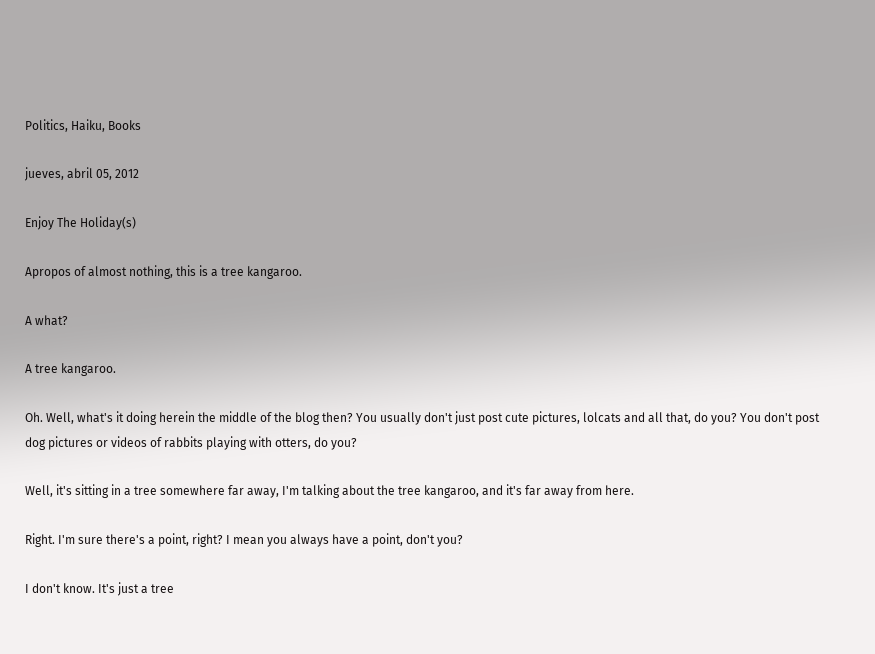Politics, Haiku, Books

jueves, abril 05, 2012

Enjoy The Holiday(s)

Apropos of almost nothing, this is a tree kangaroo.

A what?

A tree kangaroo.

Oh. Well, what's it doing herein the middle of the blog then? You usually don't just post cute pictures, lolcats and all that, do you? You don't post dog pictures or videos of rabbits playing with otters, do you?

Well, it's sitting in a tree somewhere far away, I'm talking about the tree kangaroo, and it's far away from here.

Right. I'm sure there's a point, right? I mean you always have a point, don't you?

I don't know. It's just a tree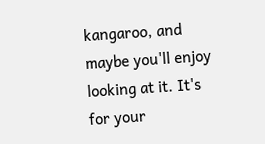kangaroo, and maybe you'll enjoy looking at it. It's for your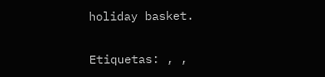holiday basket.

Etiquetas: , ,